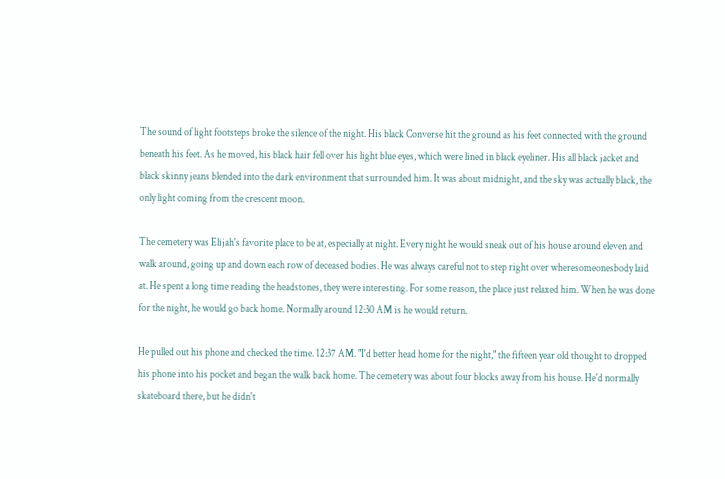The sound of light footsteps broke the silence of the night. His black Converse hit the ground as his feet connected with the ground beneath his feet. As he moved, his black hair fell over his light blue eyes, which were lined in black eyeliner. His all black jacket and black skinny jeans blended into the dark environment that surrounded him. It was about midnight, and the sky was actually black, the only light coming from the crescent moon.

The cemetery was Elijah's favorite place to be at, especially at night. Every night he would sneak out of his house around eleven and walk around, going up and down each row of deceased bodies. He was always careful not to step right over wheresomeonesbody laid at. He spent a long time reading the headstones, they were interesting. For some reason, the place just relaxed him. When he was done for the night, he would go back home. Normally around 12:30 AM is he would return.

He pulled out his phone and checked the time. 12:37 AM. "I'd better head home for the night," the fifteen year old thought to dropped his phone into his pocket and began the walk back home. The cemetery was about four blocks away from his house. He'd normally skateboard there, but he didn't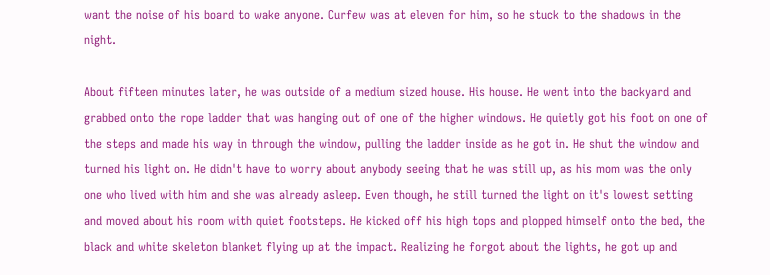want the noise of his board to wake anyone. Curfew was at eleven for him, so he stuck to the shadows in the night.

About fifteen minutes later, he was outside of a medium sized house. His house. He went into the backyard and grabbed onto the rope ladder that was hanging out of one of the higher windows. He quietly got his foot on one of the steps and made his way in through the window, pulling the ladder inside as he got in. He shut the window and turned his light on. He didn't have to worry about anybody seeing that he was still up, as his mom was the only one who lived with him and she was already asleep. Even though, he still turned the light on it's lowest setting and moved about his room with quiet footsteps. He kicked off his high tops and plopped himself onto the bed, the black and white skeleton blanket flying up at the impact. Realizing he forgot about the lights, he got up and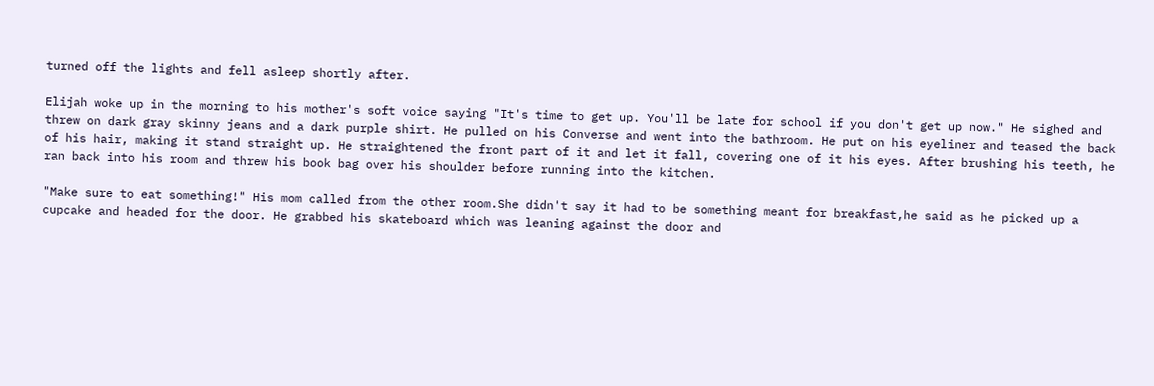turned off the lights and fell asleep shortly after.

Elijah woke up in the morning to his mother's soft voice saying "It's time to get up. You'll be late for school if you don't get up now." He sighed and threw on dark gray skinny jeans and a dark purple shirt. He pulled on his Converse and went into the bathroom. He put on his eyeliner and teased the back of his hair, making it stand straight up. He straightened the front part of it and let it fall, covering one of it his eyes. After brushing his teeth, he ran back into his room and threw his book bag over his shoulder before running into the kitchen.

"Make sure to eat something!" His mom called from the other room.She didn't say it had to be something meant for breakfast,he said as he picked up a cupcake and headed for the door. He grabbed his skateboard which was leaning against the door and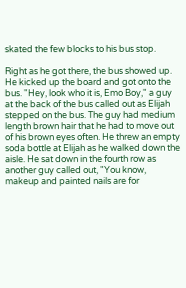skated the few blocks to his bus stop.

Right as he got there, the bus showed up. He kicked up the board and got onto the bus. "Hey, look who it is, Emo Boy," a guy at the back of the bus called out as Elijah stepped on the bus. The guy had medium length brown hair that he had to move out of his brown eyes often. He threw an empty soda bottle at Elijah as he walked down the aisle. He sat down in the fourth row as another guy called out, "You know, makeup and painted nails are for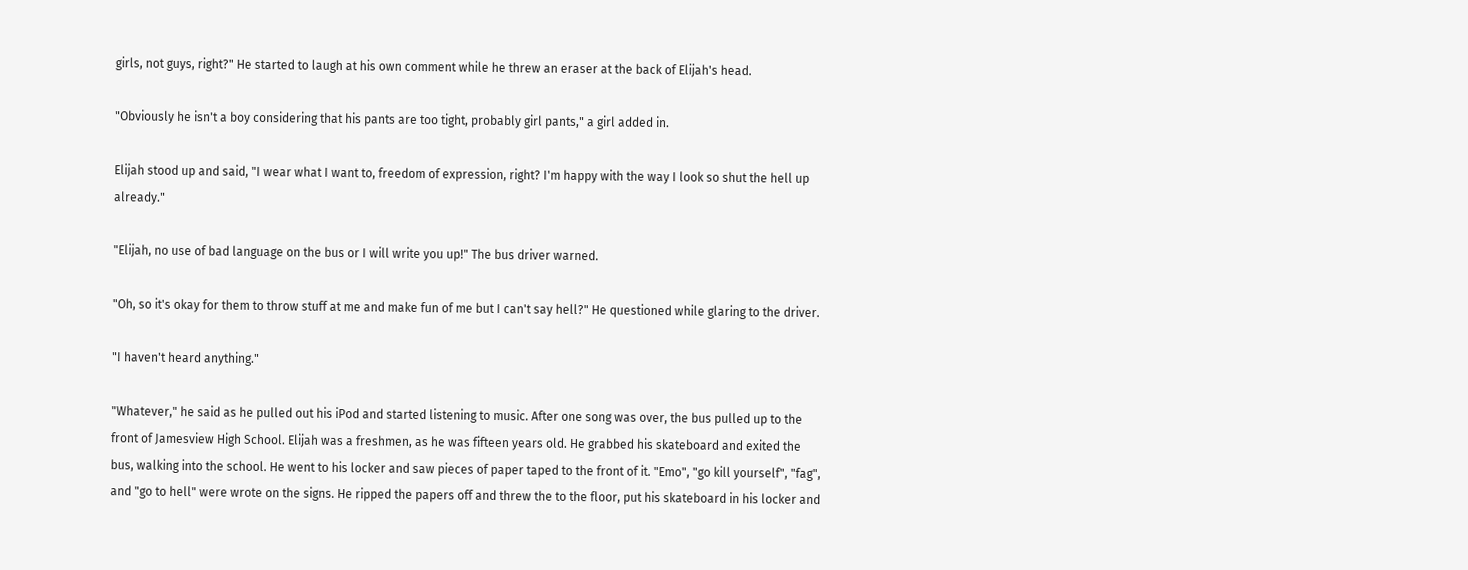girls, not guys, right?" He started to laugh at his own comment while he threw an eraser at the back of Elijah's head.

"Obviously he isn't a boy considering that his pants are too tight, probably girl pants," a girl added in.

Elijah stood up and said, "I wear what I want to, freedom of expression, right? I'm happy with the way I look so shut the hell up already."

"Elijah, no use of bad language on the bus or I will write you up!" The bus driver warned.

"Oh, so it's okay for them to throw stuff at me and make fun of me but I can't say hell?" He questioned while glaring to the driver.

"I haven't heard anything."

"Whatever," he said as he pulled out his iPod and started listening to music. After one song was over, the bus pulled up to the front of Jamesview High School. Elijah was a freshmen, as he was fifteen years old. He grabbed his skateboard and exited the bus, walking into the school. He went to his locker and saw pieces of paper taped to the front of it. "Emo", "go kill yourself", "fag", and "go to hell" were wrote on the signs. He ripped the papers off and threw the to the floor, put his skateboard in his locker and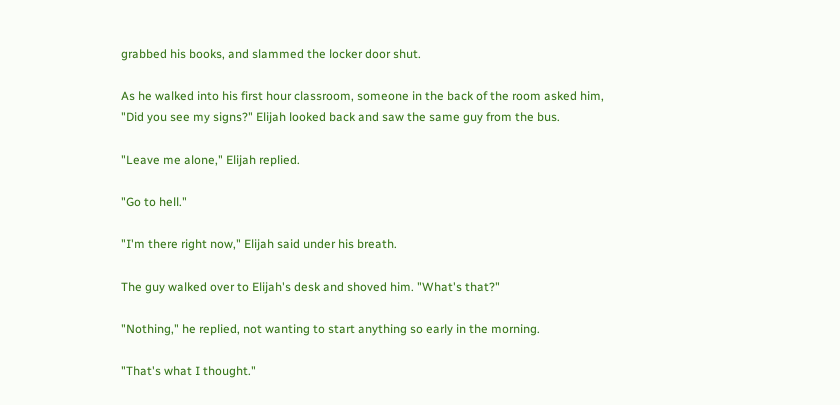grabbed his books, and slammed the locker door shut.

As he walked into his first hour classroom, someone in the back of the room asked him, "Did you see my signs?" Elijah looked back and saw the same guy from the bus.

"Leave me alone," Elijah replied.

"Go to hell."

"I'm there right now," Elijah said under his breath.

The guy walked over to Elijah's desk and shoved him. "What's that?"

"Nothing," he replied, not wanting to start anything so early in the morning.

"That's what I thought."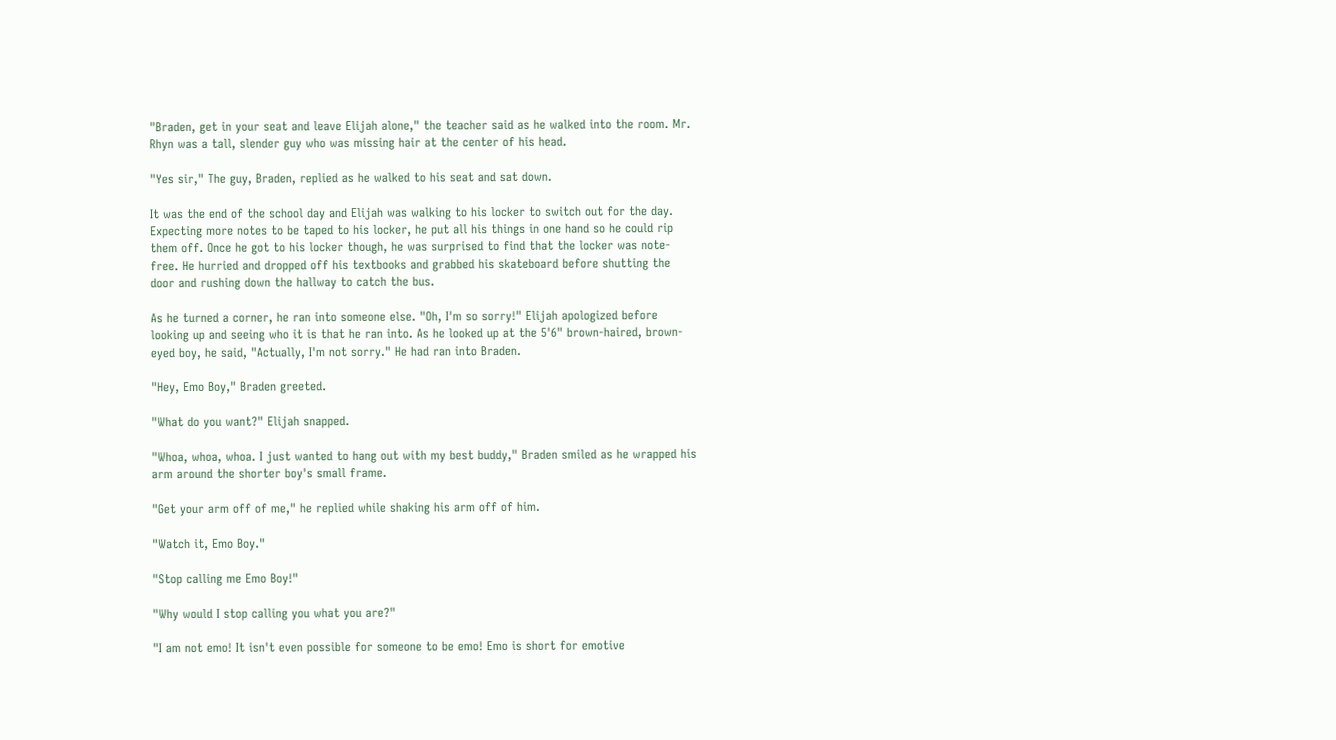"Braden, get in your seat and leave Elijah alone," the teacher said as he walked into the room. Mr. Rhyn was a tall, slender guy who was missing hair at the center of his head.

"Yes sir," The guy, Braden, replied as he walked to his seat and sat down.

It was the end of the school day and Elijah was walking to his locker to switch out for the day. Expecting more notes to be taped to his locker, he put all his things in one hand so he could rip them off. Once he got to his locker though, he was surprised to find that the locker was note-free. He hurried and dropped off his textbooks and grabbed his skateboard before shutting the door and rushing down the hallway to catch the bus.

As he turned a corner, he ran into someone else. "Oh, I'm so sorry!" Elijah apologized before looking up and seeing who it is that he ran into. As he looked up at the 5'6" brown-haired, brown-eyed boy, he said, "Actually, I'm not sorry." He had ran into Braden.

"Hey, Emo Boy," Braden greeted.

"What do you want?" Elijah snapped.

"Whoa, whoa, whoa. I just wanted to hang out with my best buddy," Braden smiled as he wrapped his arm around the shorter boy's small frame.

"Get your arm off of me," he replied while shaking his arm off of him.

"Watch it, Emo Boy."

"Stop calling me Emo Boy!"

"Why would I stop calling you what you are?"

"I am not emo! It isn't even possible for someone to be emo! Emo is short for emotive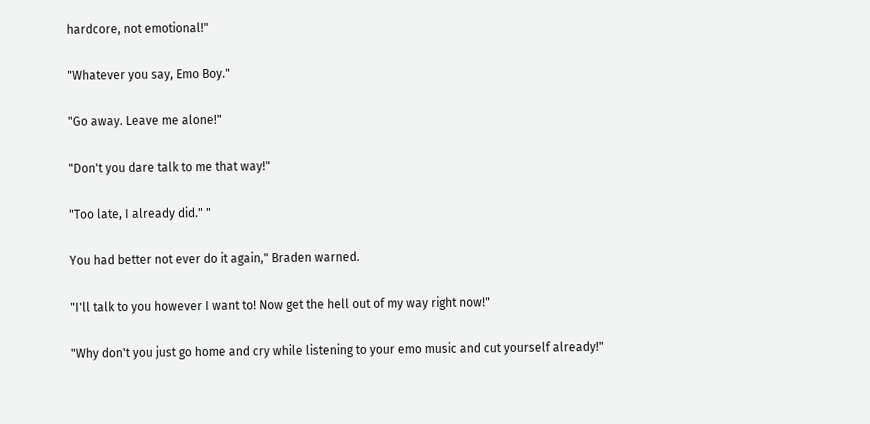hardcore, not emotional!"

"Whatever you say, Emo Boy."

"Go away. Leave me alone!"

"Don't you dare talk to me that way!"

"Too late, I already did." "

You had better not ever do it again," Braden warned.

"I'll talk to you however I want to! Now get the hell out of my way right now!"

"Why don't you just go home and cry while listening to your emo music and cut yourself already!"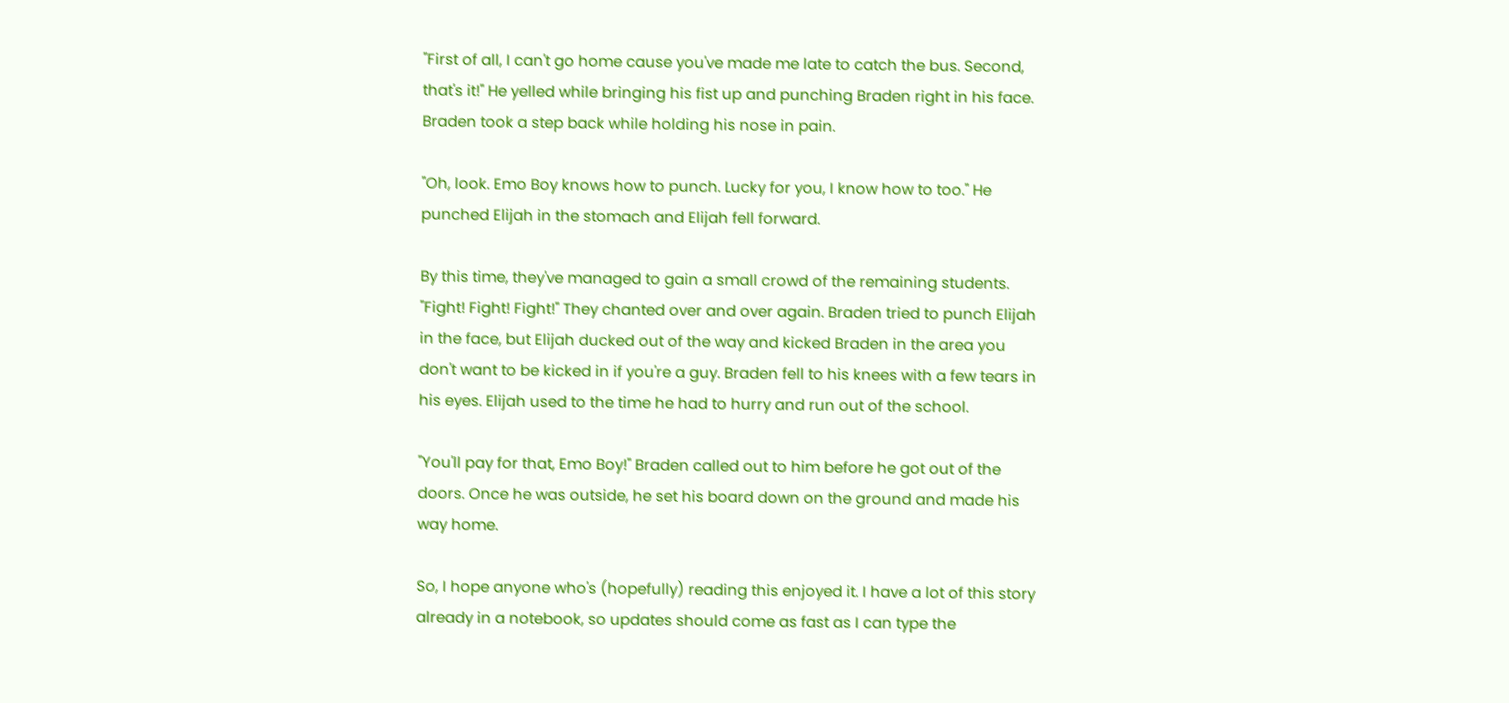"First of all, I can't go home cause you've made me late to catch the bus. Second, that's it!" He yelled while bringing his fist up and punching Braden right in his face. Braden took a step back while holding his nose in pain.

"Oh, look. Emo Boy knows how to punch. Lucky for you, I know how to too." He punched Elijah in the stomach and Elijah fell forward.

By this time, they've managed to gain a small crowd of the remaining students. "Fight! Fight! Fight!" They chanted over and over again. Braden tried to punch Elijah in the face, but Elijah ducked out of the way and kicked Braden in the area you don't want to be kicked in if you're a guy. Braden fell to his knees with a few tears in his eyes. Elijah used to the time he had to hurry and run out of the school.

"You'll pay for that, Emo Boy!" Braden called out to him before he got out of the doors. Once he was outside, he set his board down on the ground and made his way home.

So, I hope anyone who's (hopefully) reading this enjoyed it. I have a lot of this story already in a notebook, so updates should come as fast as I can type the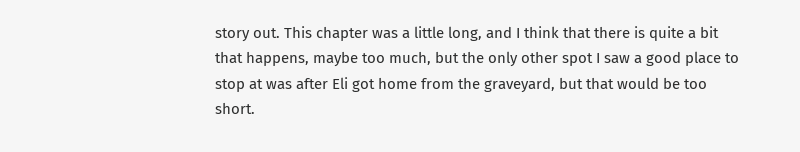story out. This chapter was a little long, and I think that there is quite a bit that happens, maybe too much, but the only other spot I saw a good place to stop at was after Eli got home from the graveyard, but that would be too short.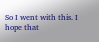So I went with this. I hope that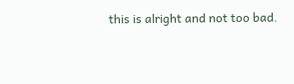this is alright and not too bad.